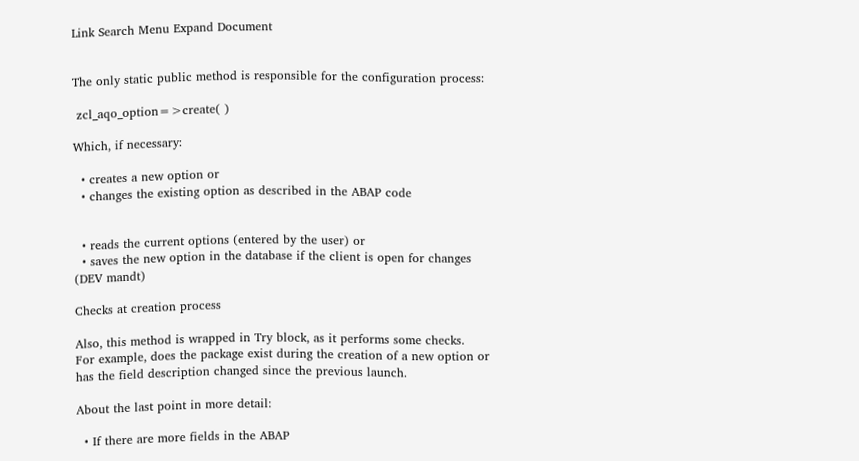Link Search Menu Expand Document


The only static public method is responsible for the configuration process:

 zcl_aqo_option=>create( )

Which, if necessary:

  • creates a new option or
  • changes the existing option as described in the ABAP code


  • reads the current options (entered by the user) or
  • saves the new option in the database if the client is open for changes (DEV mandt)

Checks at creation process

Also, this method is wrapped in Try block, as it performs some checks.
For example, does the package exist during the creation of a new option or has the field description changed since the previous launch.

About the last point in more detail:

  • If there are more fields in the ABAP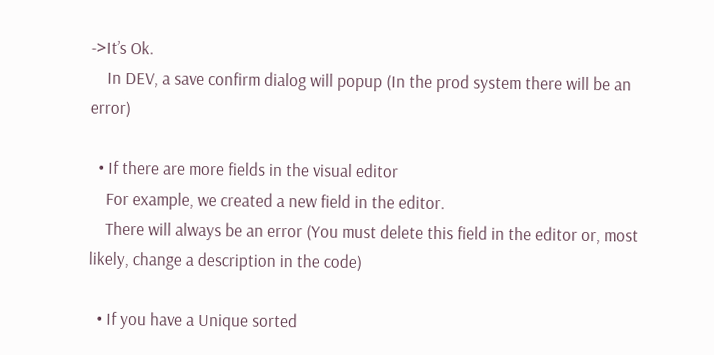->It’s Ok.
    In DEV, a save confirm dialog will popup (In the prod system there will be an error)

  • If there are more fields in the visual editor
    For example, we created a new field in the editor.
    There will always be an error (You must delete this field in the editor or, most likely, change a description in the code)

  • If you have a Unique sorted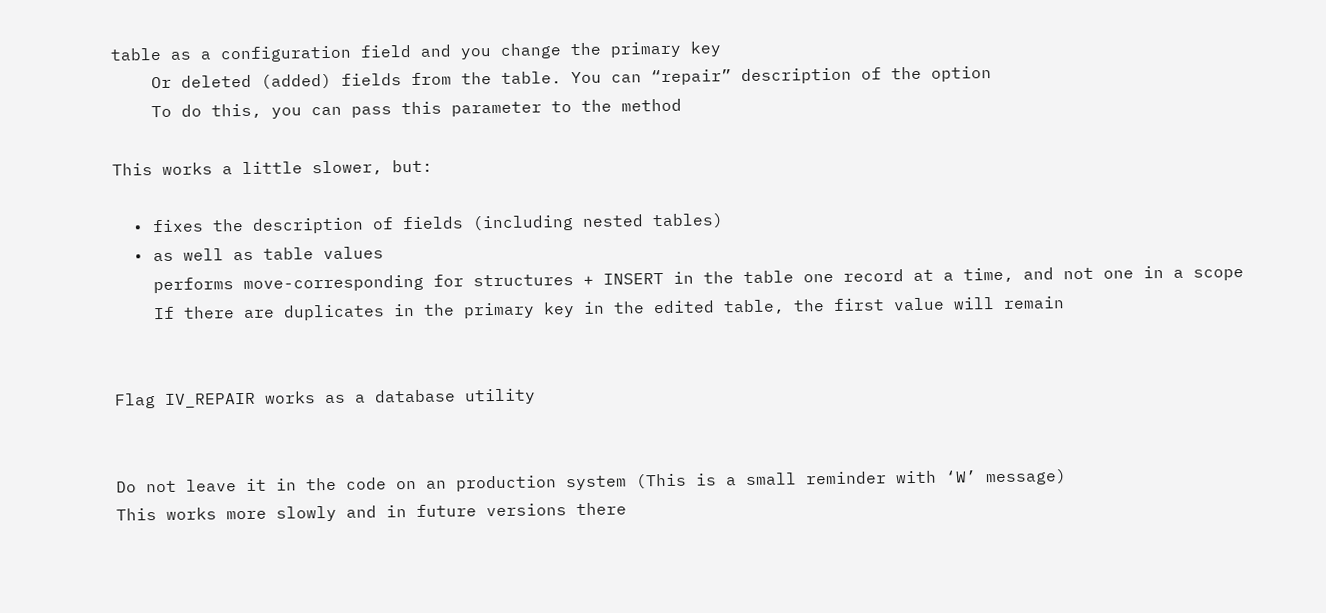table as a configuration field and you change the primary key
    Or deleted (added) fields from the table. You can “repair” description of the option
    To do this, you can pass this parameter to the method

This works a little slower, but:

  • fixes the description of fields (including nested tables)
  • as well as table values
    performs move-corresponding for structures + INSERT in the table one record at a time, and not one in a scope
    If there are duplicates in the primary key in the edited table, the first value will remain


Flag IV_REPAIR works as a database utility


Do not leave it in the code on an production system (This is a small reminder with ‘W’ message)
This works more slowly and in future versions there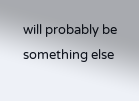will probably be something else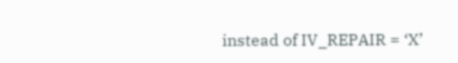instead of IV_REPAIR = ‘X’